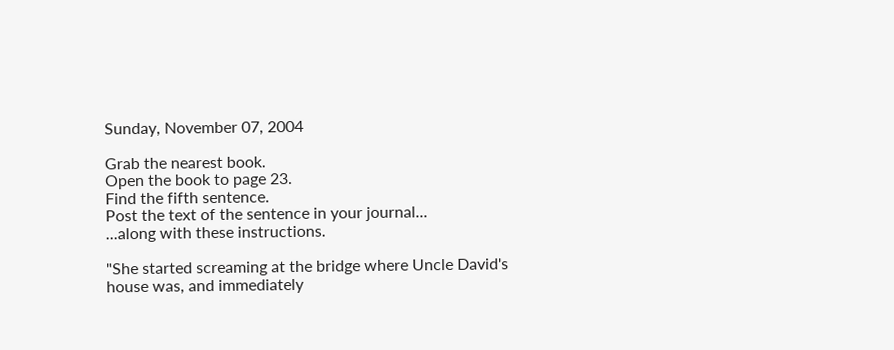Sunday, November 07, 2004

Grab the nearest book.
Open the book to page 23.
Find the fifth sentence.
Post the text of the sentence in your journal...
...along with these instructions.

"She started screaming at the bridge where Uncle David's house was, and immediately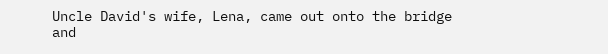Uncle David's wife, Lena, came out onto the bridge and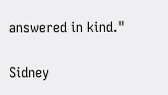answered in kind."

Sidney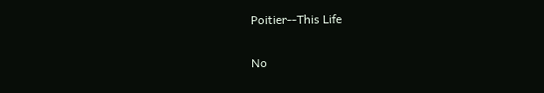Poitier--This Life

No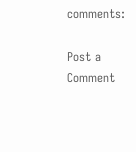comments:

Post a Comment